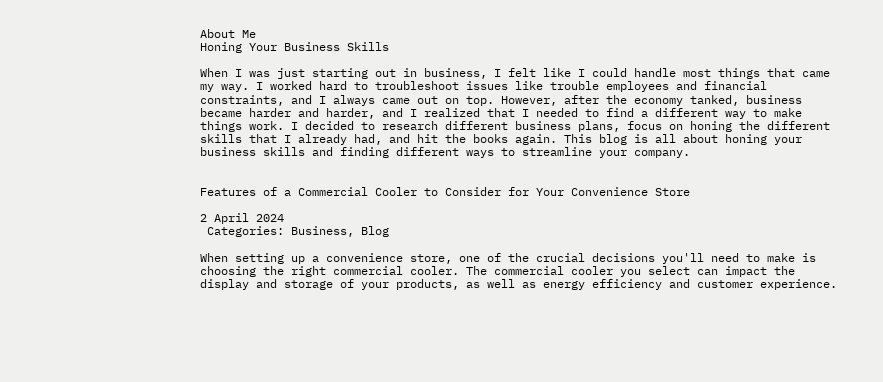About Me
Honing Your Business Skills

When I was just starting out in business, I felt like I could handle most things that came my way. I worked hard to troubleshoot issues like trouble employees and financial constraints, and I always came out on top. However, after the economy tanked, business became harder and harder, and I realized that I needed to find a different way to make things work. I decided to research different business plans, focus on honing the different skills that I already had, and hit the books again. This blog is all about honing your business skills and finding different ways to streamline your company.


Features of a Commercial Cooler to Consider for Your Convenience Store

2 April 2024
 Categories: Business, Blog

When setting up a convenience store, one of the crucial decisions you'll need to make is choosing the right commercial cooler. The commercial cooler you select can impact the display and storage of your products, as well as energy efficiency and customer experience.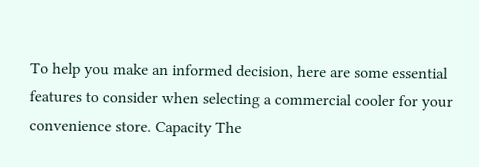To help you make an informed decision, here are some essential features to consider when selecting a commercial cooler for your convenience store. Capacity The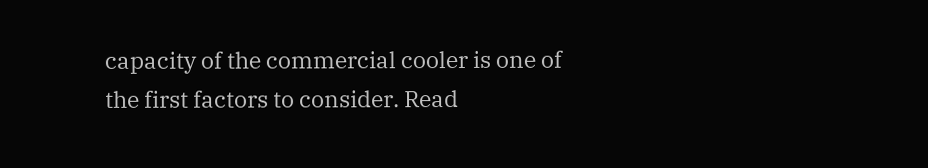capacity of the commercial cooler is one of the first factors to consider. Read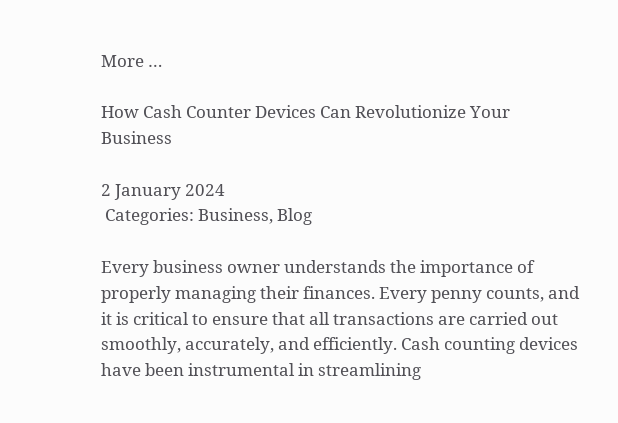More …

How Cash Counter Devices Can Revolutionize Your Business

2 January 2024
 Categories: Business, Blog

Every business owner understands the importance of properly managing their finances. Every penny counts, and it is critical to ensure that all transactions are carried out smoothly, accurately, and efficiently. Cash counting devices have been instrumental in streamlining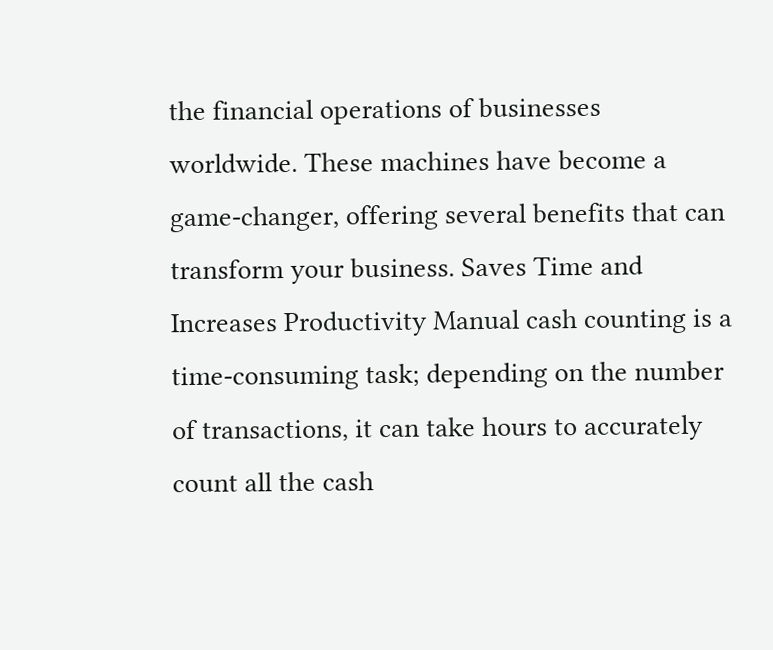the financial operations of businesses worldwide. These machines have become a game-changer, offering several benefits that can transform your business. Saves Time and Increases Productivity Manual cash counting is a time-consuming task; depending on the number of transactions, it can take hours to accurately count all the cash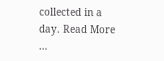collected in a day. Read More …